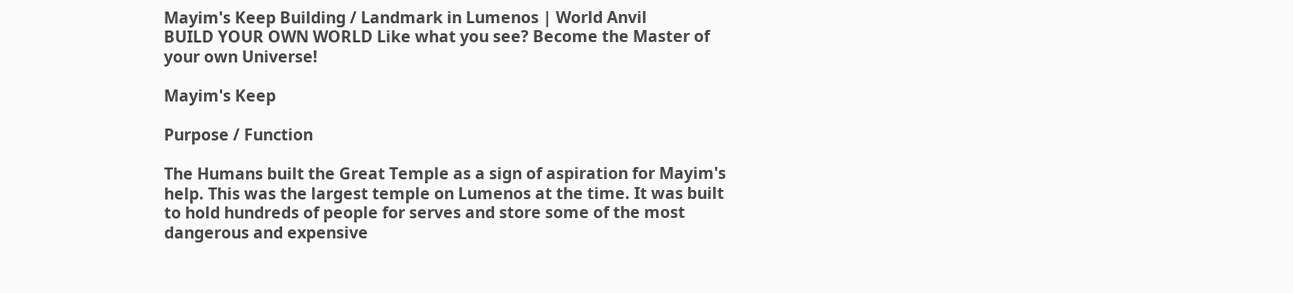Mayim's Keep Building / Landmark in Lumenos | World Anvil
BUILD YOUR OWN WORLD Like what you see? Become the Master of your own Universe!

Mayim's Keep

Purpose / Function

The Humans built the Great Temple as a sign of aspiration for Mayim's help. This was the largest temple on Lumenos at the time. It was built to hold hundreds of people for serves and store some of the most dangerous and expensive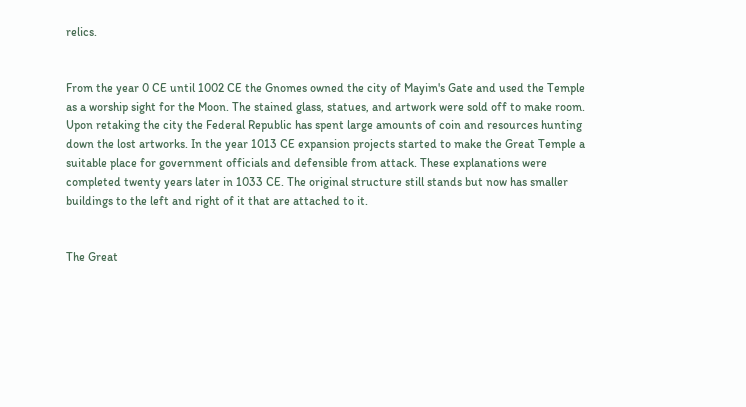relics.


From the year 0 CE until 1002 CE the Gnomes owned the city of Mayim's Gate and used the Temple as a worship sight for the Moon. The stained glass, statues, and artwork were sold off to make room. Upon retaking the city the Federal Republic has spent large amounts of coin and resources hunting down the lost artworks. In the year 1013 CE expansion projects started to make the Great Temple a suitable place for government officials and defensible from attack. These explanations were completed twenty years later in 1033 CE. The original structure still stands but now has smaller buildings to the left and right of it that are attached to it.


The Great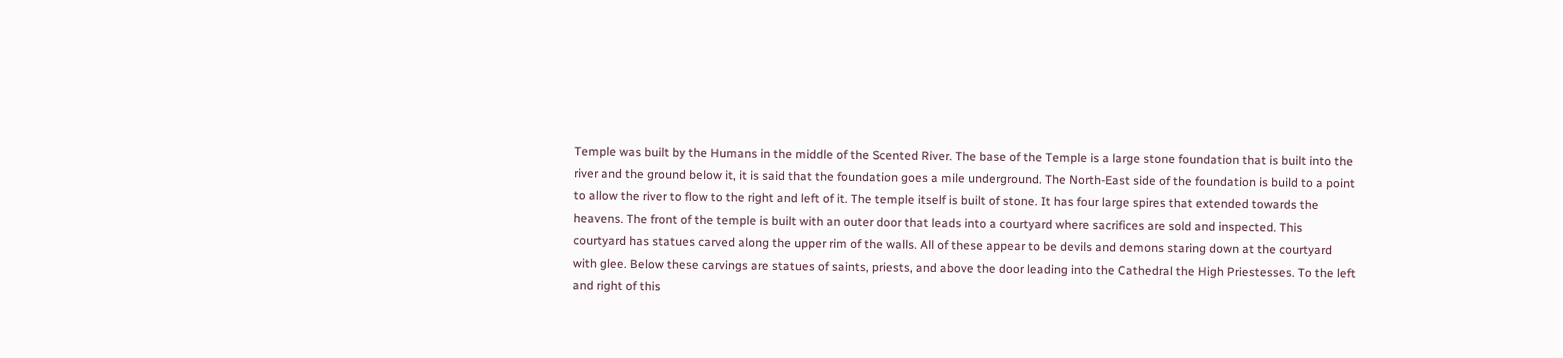Temple was built by the Humans in the middle of the Scented River. The base of the Temple is a large stone foundation that is built into the river and the ground below it, it is said that the foundation goes a mile underground. The North-East side of the foundation is build to a point to allow the river to flow to the right and left of it. The temple itself is built of stone. It has four large spires that extended towards the heavens. The front of the temple is built with an outer door that leads into a courtyard where sacrifices are sold and inspected. This courtyard has statues carved along the upper rim of the walls. All of these appear to be devils and demons staring down at the courtyard with glee. Below these carvings are statues of saints, priests, and above the door leading into the Cathedral the High Priestesses. To the left and right of this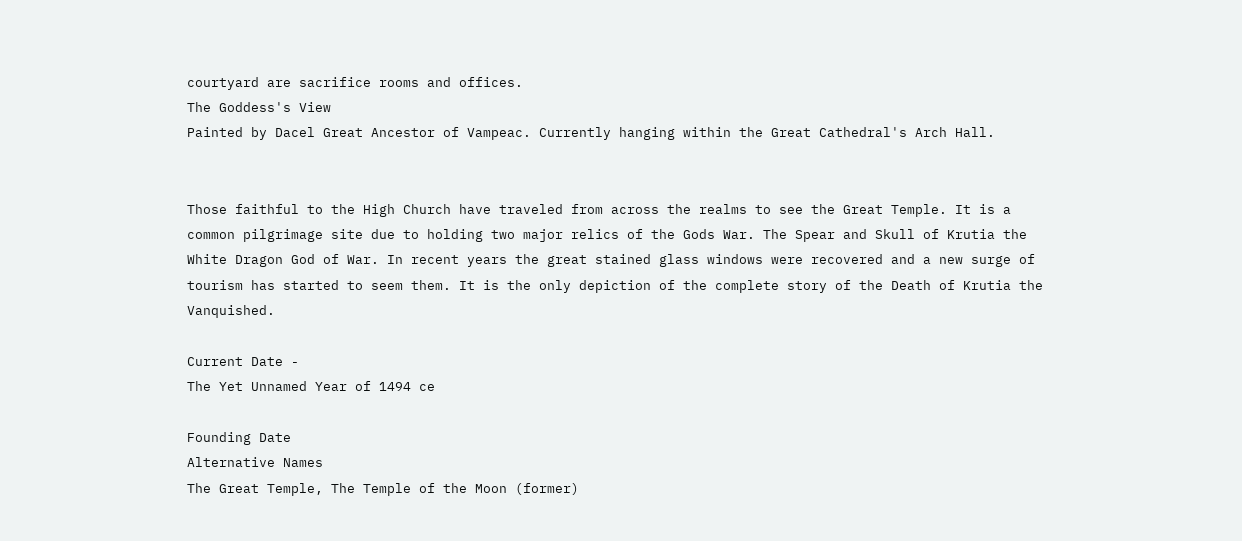courtyard are sacrifice rooms and offices.
The Goddess's View
Painted by Dacel Great Ancestor of Vampeac. Currently hanging within the Great Cathedral's Arch Hall.


Those faithful to the High Church have traveled from across the realms to see the Great Temple. It is a common pilgrimage site due to holding two major relics of the Gods War. The Spear and Skull of Krutia the White Dragon God of War. In recent years the great stained glass windows were recovered and a new surge of tourism has started to seem them. It is the only depiction of the complete story of the Death of Krutia the Vanquished.

Current Date -
The Yet Unnamed Year of 1494 ce

Founding Date
Alternative Names
The Great Temple, The Temple of the Moon (former)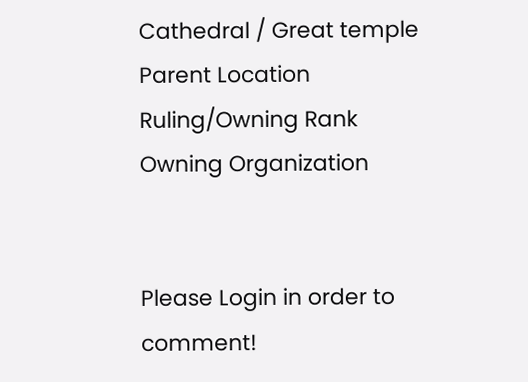Cathedral / Great temple
Parent Location
Ruling/Owning Rank
Owning Organization


Please Login in order to comment!